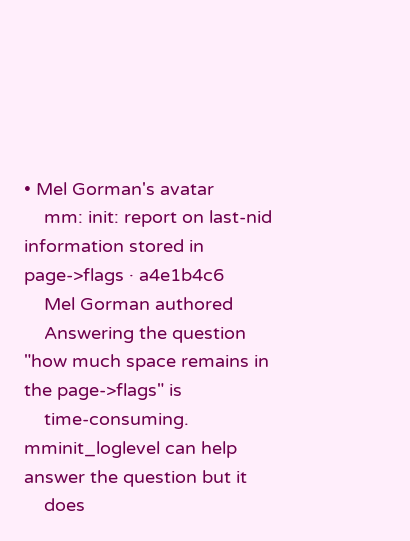• Mel Gorman's avatar
    mm: init: report on last-nid information stored in page->flags · a4e1b4c6
    Mel Gorman authored
    Answering the question "how much space remains in the page->flags" is
    time-consuming.  mminit_loglevel can help answer the question but it
    does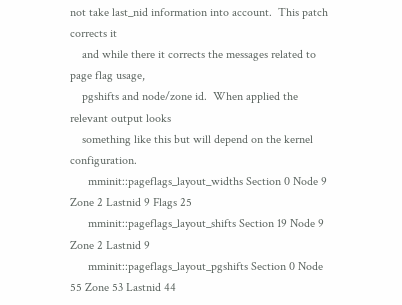not take last_nid information into account.  This patch corrects it
    and while there it corrects the messages related to page flag usage,
    pgshifts and node/zone id.  When applied the relevant output looks
    something like this but will depend on the kernel configuration.
      mminit::pageflags_layout_widths Section 0 Node 9 Zone 2 Lastnid 9 Flags 25
      mminit::pageflags_layout_shifts Section 19 Node 9 Zone 2 Lastnid 9
      mminit::pageflags_layout_pgshifts Section 0 Node 55 Zone 53 Lastnid 44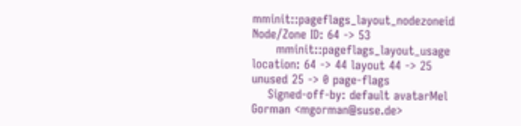mminit::pageflags_layout_nodezoneid Node/Zone ID: 64 -> 53
      mminit::pageflags_layout_usage location: 64 -> 44 layout 44 -> 25 unused 25 -> 0 page-flags
    Signed-off-by: default avatarMel Gorman <mgorman@suse.de>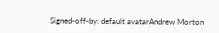Signed-off-by: default avatarAndrew Morton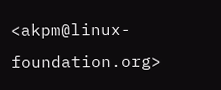<akpm@linux-foundation.org>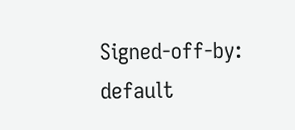Signed-off-by: default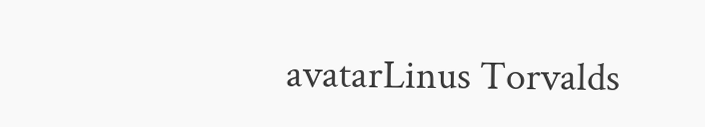avatarLinus Torvalds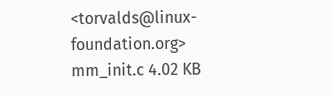<torvalds@linux-foundation.org>
mm_init.c 4.02 KB